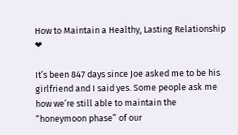How to Maintain a Healthy, Lasting Relationship ❤

It’s been 847 days since Joe asked me to be his girlfriend and I said yes. Some people ask me how we’re still able to maintain the “honeymoon phase” of our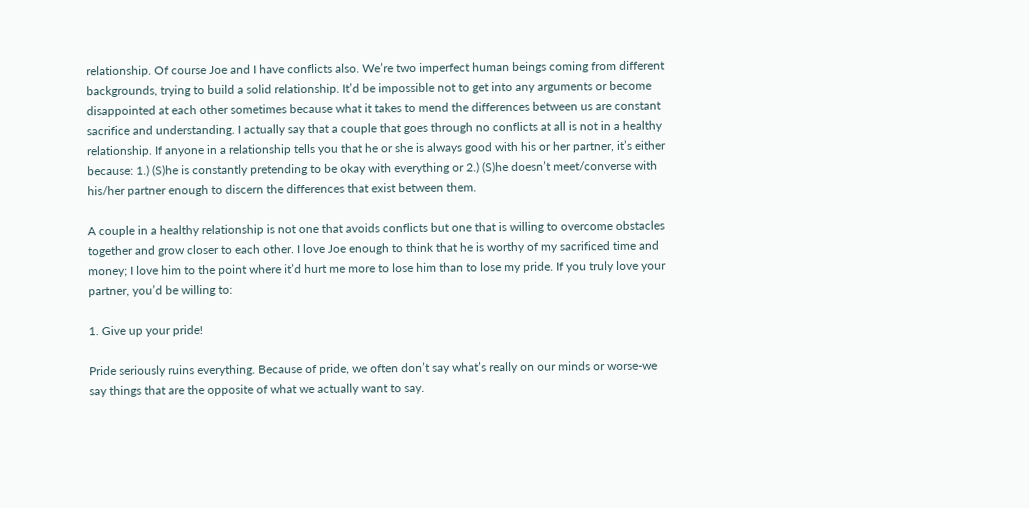relationship. Of course Joe and I have conflicts also. We’re two imperfect human beings coming from different backgrounds, trying to build a solid relationship. It’d be impossible not to get into any arguments or become disappointed at each other sometimes because what it takes to mend the differences between us are constant sacrifice and understanding. I actually say that a couple that goes through no conflicts at all is not in a healthy relationship. If anyone in a relationship tells you that he or she is always good with his or her partner, it’s either because: 1.) (S)he is constantly pretending to be okay with everything or 2.) (S)he doesn’t meet/converse with his/her partner enough to discern the differences that exist between them.

A couple in a healthy relationship is not one that avoids conflicts but one that is willing to overcome obstacles together and grow closer to each other. I love Joe enough to think that he is worthy of my sacrificed time and money; I love him to the point where it’d hurt me more to lose him than to lose my pride. If you truly love your partner, you’d be willing to:

1. Give up your pride!

Pride seriously ruins everything. Because of pride, we often don’t say what’s really on our minds or worse-we say things that are the opposite of what we actually want to say.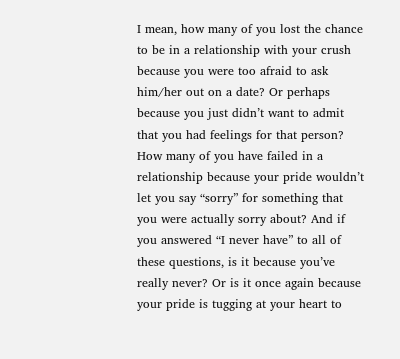I mean, how many of you lost the chance to be in a relationship with your crush because you were too afraid to ask him/her out on a date? Or perhaps because you just didn’t want to admit that you had feelings for that person? How many of you have failed in a relationship because your pride wouldn’t let you say “sorry” for something that you were actually sorry about? And if you answered “I never have” to all of these questions, is it because you’ve really never? Or is it once again because your pride is tugging at your heart to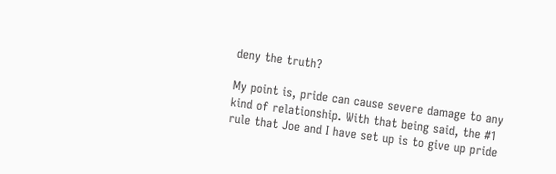deny the truth?

My point is, pride can cause severe damage to any kind of relationship. With that being said, the #1 rule that Joe and I have set up is to give up pride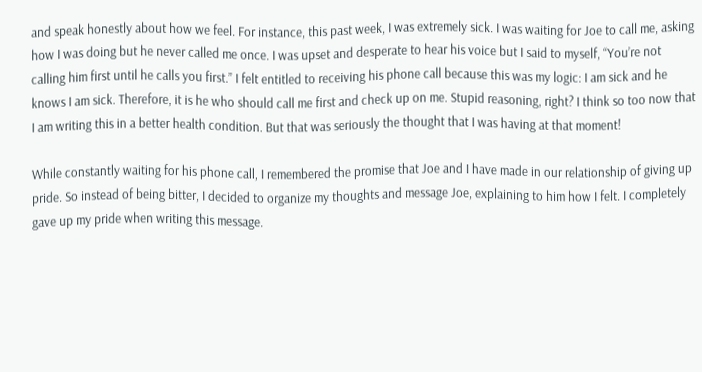and speak honestly about how we feel. For instance, this past week, I was extremely sick. I was waiting for Joe to call me, asking how I was doing but he never called me once. I was upset and desperate to hear his voice but I said to myself, “You’re not calling him first until he calls you first.” I felt entitled to receiving his phone call because this was my logic: I am sick and he knows I am sick. Therefore, it is he who should call me first and check up on me. Stupid reasoning, right? I think so too now that I am writing this in a better health condition. But that was seriously the thought that I was having at that moment!

While constantly waiting for his phone call, I remembered the promise that Joe and I have made in our relationship of giving up pride. So instead of being bitter, I decided to organize my thoughts and message Joe, explaining to him how I felt. I completely gave up my pride when writing this message.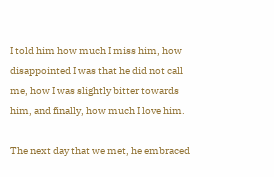I told him how much I miss him, how disappointed I was that he did not call me, how I was slightly bitter towards him, and finally, how much I love him.

The next day that we met, he embraced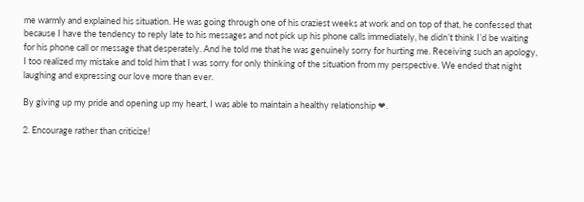me warmly and explained his situation. He was going through one of his craziest weeks at work and on top of that, he confessed that because I have the tendency to reply late to his messages and not pick up his phone calls immediately, he didn’t think I’d be waiting for his phone call or message that desperately. And he told me that he was genuinely sorry for hurting me. Receiving such an apology, I too realized my mistake and told him that I was sorry for only thinking of the situation from my perspective. We ended that night laughing and expressing our love more than ever.

By giving up my pride and opening up my heart, I was able to maintain a healthy relationship ❤.

2. Encourage rather than criticize!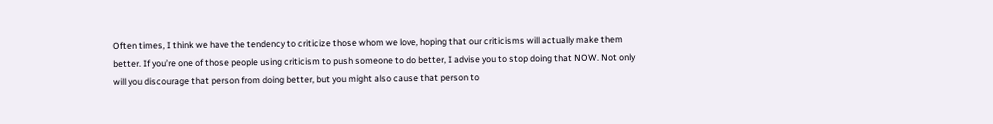Often times, I think we have the tendency to criticize those whom we love, hoping that our criticisms will actually make them better. If you’re one of those people using criticism to push someone to do better, I advise you to stop doing that NOW. Not only will you discourage that person from doing better, but you might also cause that person to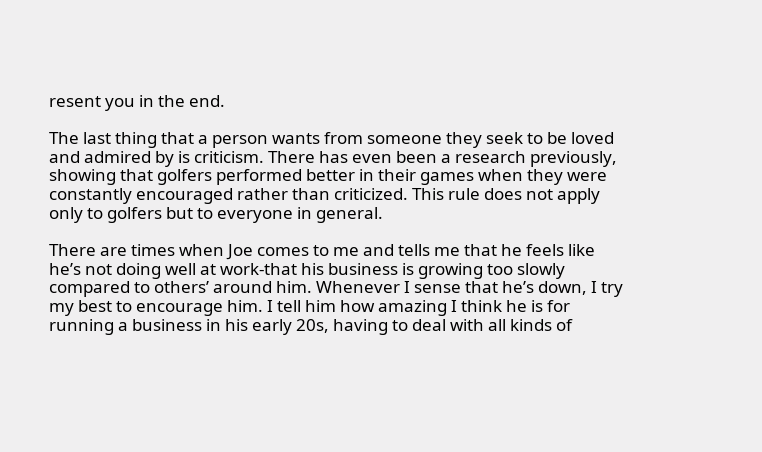resent you in the end.

The last thing that a person wants from someone they seek to be loved and admired by is criticism. There has even been a research previously, showing that golfers performed better in their games when they were constantly encouraged rather than criticized. This rule does not apply only to golfers but to everyone in general.

There are times when Joe comes to me and tells me that he feels like he’s not doing well at work-that his business is growing too slowly compared to others’ around him. Whenever I sense that he’s down, I try my best to encourage him. I tell him how amazing I think he is for running a business in his early 20s, having to deal with all kinds of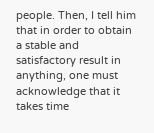people. Then, I tell him that in order to obtain a stable and satisfactory result in anything, one must acknowledge that it takes time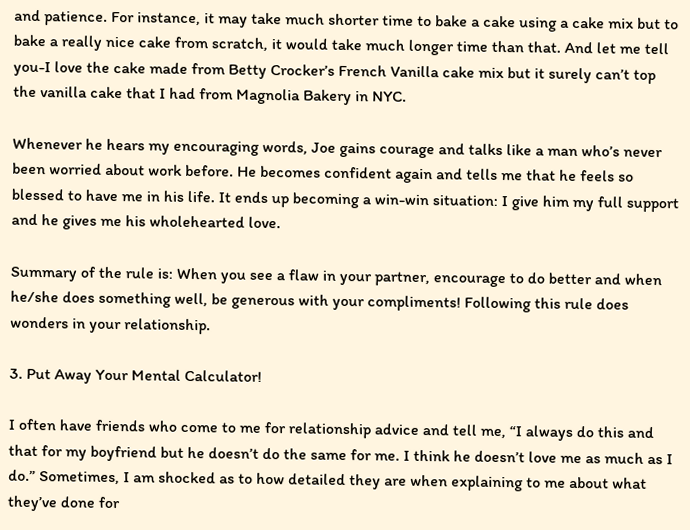and patience. For instance, it may take much shorter time to bake a cake using a cake mix but to bake a really nice cake from scratch, it would take much longer time than that. And let me tell you-I love the cake made from Betty Crocker’s French Vanilla cake mix but it surely can’t top the vanilla cake that I had from Magnolia Bakery in NYC.

Whenever he hears my encouraging words, Joe gains courage and talks like a man who’s never been worried about work before. He becomes confident again and tells me that he feels so blessed to have me in his life. It ends up becoming a win-win situation: I give him my full support and he gives me his wholehearted love.

Summary of the rule is: When you see a flaw in your partner, encourage to do better and when he/she does something well, be generous with your compliments! Following this rule does wonders in your relationship.

3. Put Away Your Mental Calculator!

I often have friends who come to me for relationship advice and tell me, “I always do this and that for my boyfriend but he doesn’t do the same for me. I think he doesn’t love me as much as I do.” Sometimes, I am shocked as to how detailed they are when explaining to me about what they’ve done for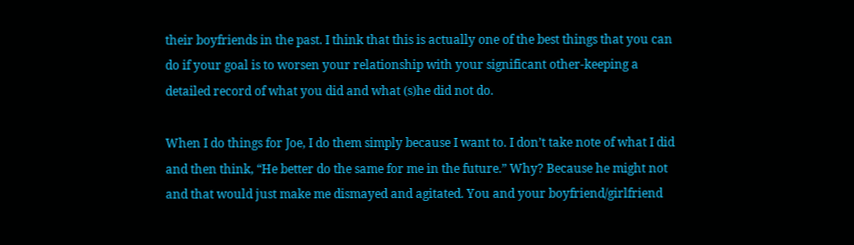their boyfriends in the past. I think that this is actually one of the best things that you can do if your goal is to worsen your relationship with your significant other-keeping a detailed record of what you did and what (s)he did not do.

When I do things for Joe, I do them simply because I want to. I don’t take note of what I did and then think, “He better do the same for me in the future.” Why? Because he might not and that would just make me dismayed and agitated. You and your boyfriend/girlfriend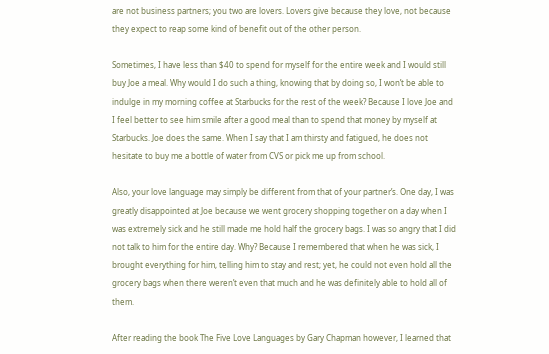are not business partners; you two are lovers. Lovers give because they love, not because they expect to reap some kind of benefit out of the other person.

Sometimes, I have less than $40 to spend for myself for the entire week and I would still buy Joe a meal. Why would I do such a thing, knowing that by doing so, I won’t be able to indulge in my morning coffee at Starbucks for the rest of the week? Because I love Joe and I feel better to see him smile after a good meal than to spend that money by myself at Starbucks. Joe does the same. When I say that I am thirsty and fatigued, he does not hesitate to buy me a bottle of water from CVS or pick me up from school.

Also, your love language may simply be different from that of your partner’s. One day, I was greatly disappointed at Joe because we went grocery shopping together on a day when I was extremely sick and he still made me hold half the grocery bags. I was so angry that I did not talk to him for the entire day. Why? Because I remembered that when he was sick, I brought everything for him, telling him to stay and rest; yet, he could not even hold all the grocery bags when there weren’t even that much and he was definitely able to hold all of them.

After reading the book The Five Love Languages by Gary Chapman however, I learned that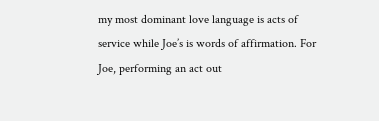my most dominant love language is acts of service while Joe’s is words of affirmation. For Joe, performing an act out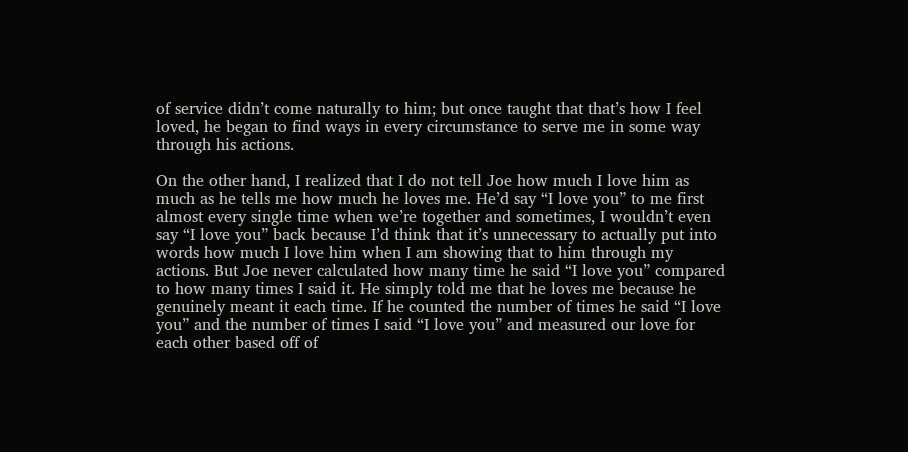of service didn’t come naturally to him; but once taught that that’s how I feel loved, he began to find ways in every circumstance to serve me in some way through his actions.

On the other hand, I realized that I do not tell Joe how much I love him as much as he tells me how much he loves me. He’d say “I love you” to me first almost every single time when we’re together and sometimes, I wouldn’t even say “I love you” back because I’d think that it’s unnecessary to actually put into words how much I love him when I am showing that to him through my actions. But Joe never calculated how many time he said “I love you” compared to how many times I said it. He simply told me that he loves me because he genuinely meant it each time. If he counted the number of times he said “I love you” and the number of times I said “I love you” and measured our love for each other based off of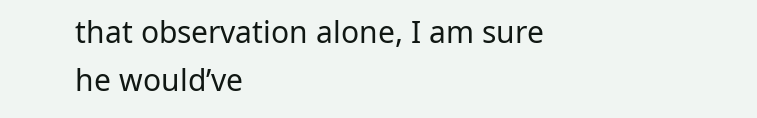that observation alone, I am sure he would’ve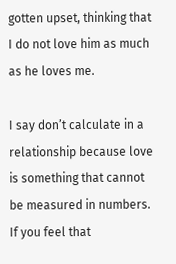gotten upset, thinking that I do not love him as much as he loves me.

I say don’t calculate in a relationship because love is something that cannot be measured in numbers. If you feel that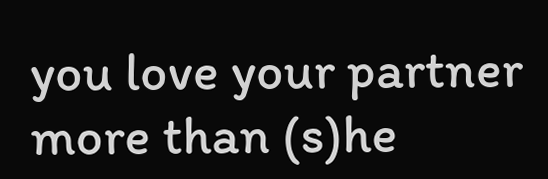you love your partner more than (s)he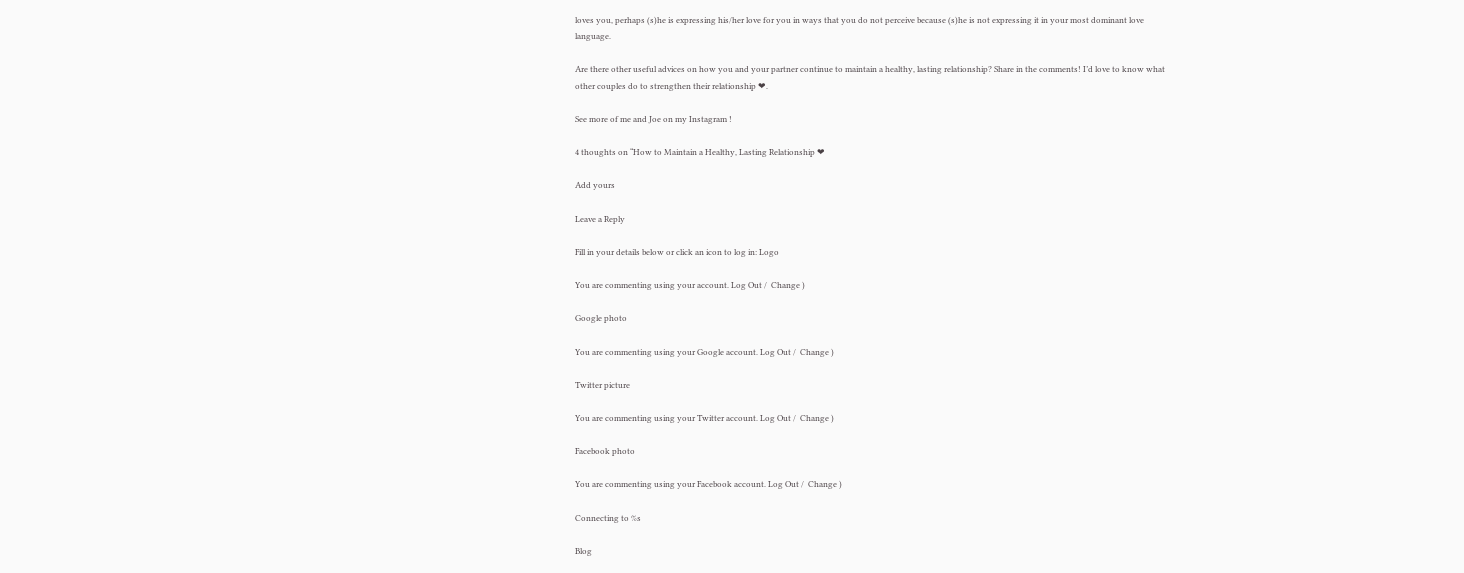loves you, perhaps (s)he is expressing his/her love for you in ways that you do not perceive because (s)he is not expressing it in your most dominant love language.

Are there other useful advices on how you and your partner continue to maintain a healthy, lasting relationship? Share in the comments! I’d love to know what other couples do to strengthen their relationship ❤.

See more of me and Joe on my Instagram !

4 thoughts on “How to Maintain a Healthy, Lasting Relationship ❤

Add yours

Leave a Reply

Fill in your details below or click an icon to log in: Logo

You are commenting using your account. Log Out /  Change )

Google photo

You are commenting using your Google account. Log Out /  Change )

Twitter picture

You are commenting using your Twitter account. Log Out /  Change )

Facebook photo

You are commenting using your Facebook account. Log Out /  Change )

Connecting to %s

Blog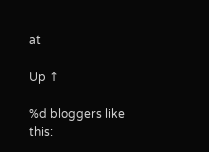at

Up ↑

%d bloggers like this: